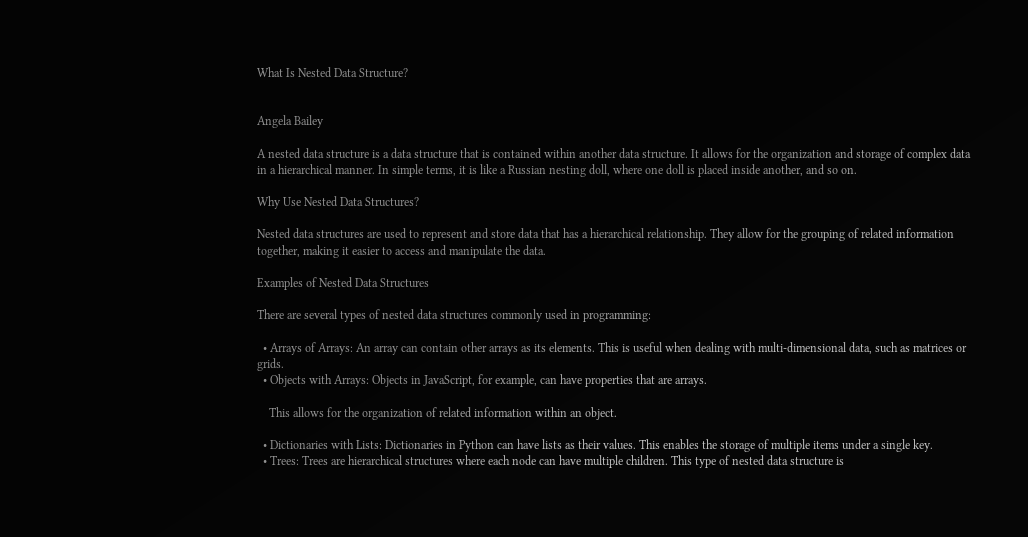What Is Nested Data Structure?


Angela Bailey

A nested data structure is a data structure that is contained within another data structure. It allows for the organization and storage of complex data in a hierarchical manner. In simple terms, it is like a Russian nesting doll, where one doll is placed inside another, and so on.

Why Use Nested Data Structures?

Nested data structures are used to represent and store data that has a hierarchical relationship. They allow for the grouping of related information together, making it easier to access and manipulate the data.

Examples of Nested Data Structures

There are several types of nested data structures commonly used in programming:

  • Arrays of Arrays: An array can contain other arrays as its elements. This is useful when dealing with multi-dimensional data, such as matrices or grids.
  • Objects with Arrays: Objects in JavaScript, for example, can have properties that are arrays.

    This allows for the organization of related information within an object.

  • Dictionaries with Lists: Dictionaries in Python can have lists as their values. This enables the storage of multiple items under a single key.
  • Trees: Trees are hierarchical structures where each node can have multiple children. This type of nested data structure is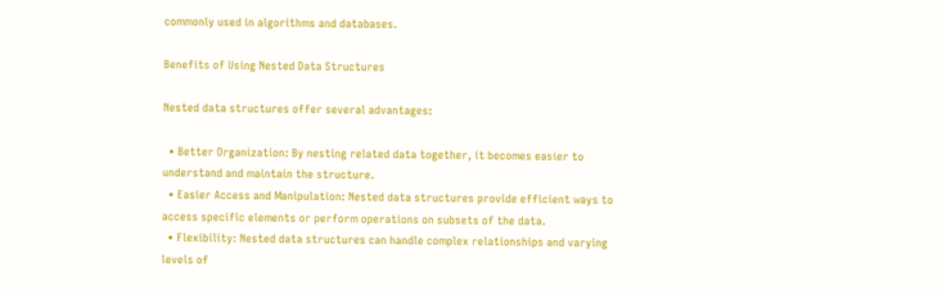commonly used in algorithms and databases.

Benefits of Using Nested Data Structures

Nested data structures offer several advantages:

  • Better Organization: By nesting related data together, it becomes easier to understand and maintain the structure.
  • Easier Access and Manipulation: Nested data structures provide efficient ways to access specific elements or perform operations on subsets of the data.
  • Flexibility: Nested data structures can handle complex relationships and varying levels of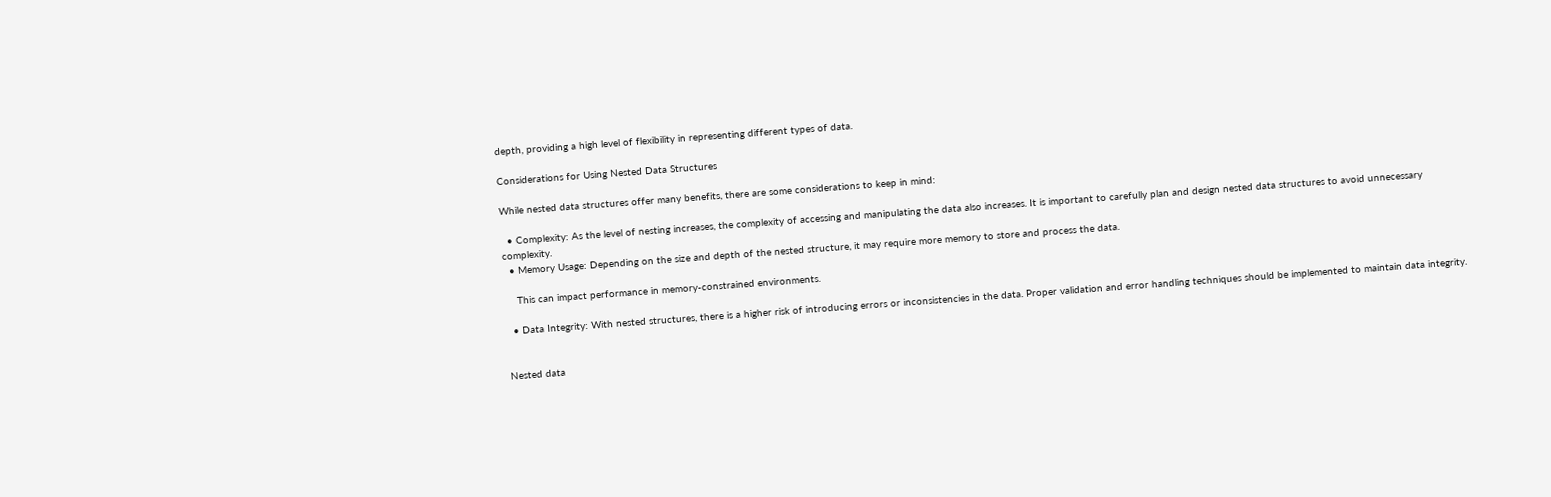depth, providing a high level of flexibility in representing different types of data.

Considerations for Using Nested Data Structures

While nested data structures offer many benefits, there are some considerations to keep in mind:

  • Complexity: As the level of nesting increases, the complexity of accessing and manipulating the data also increases. It is important to carefully plan and design nested data structures to avoid unnecessary complexity.
  • Memory Usage: Depending on the size and depth of the nested structure, it may require more memory to store and process the data.

    This can impact performance in memory-constrained environments.

  • Data Integrity: With nested structures, there is a higher risk of introducing errors or inconsistencies in the data. Proper validation and error handling techniques should be implemented to maintain data integrity.


Nested data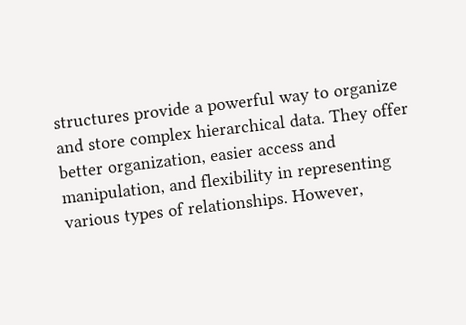structures provide a powerful way to organize and store complex hierarchical data. They offer better organization, easier access and manipulation, and flexibility in representing various types of relationships. However,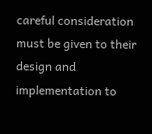careful consideration must be given to their design and implementation to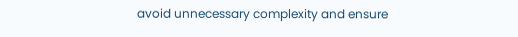avoid unnecessary complexity and ensure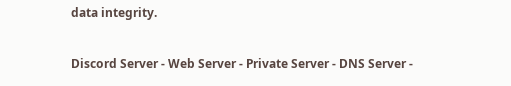data integrity.

Discord Server - Web Server - Private Server - DNS Server -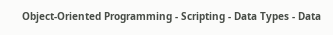Object-Oriented Programming - Scripting - Data Types - Data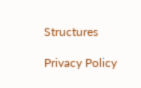Structures

Privacy Policy